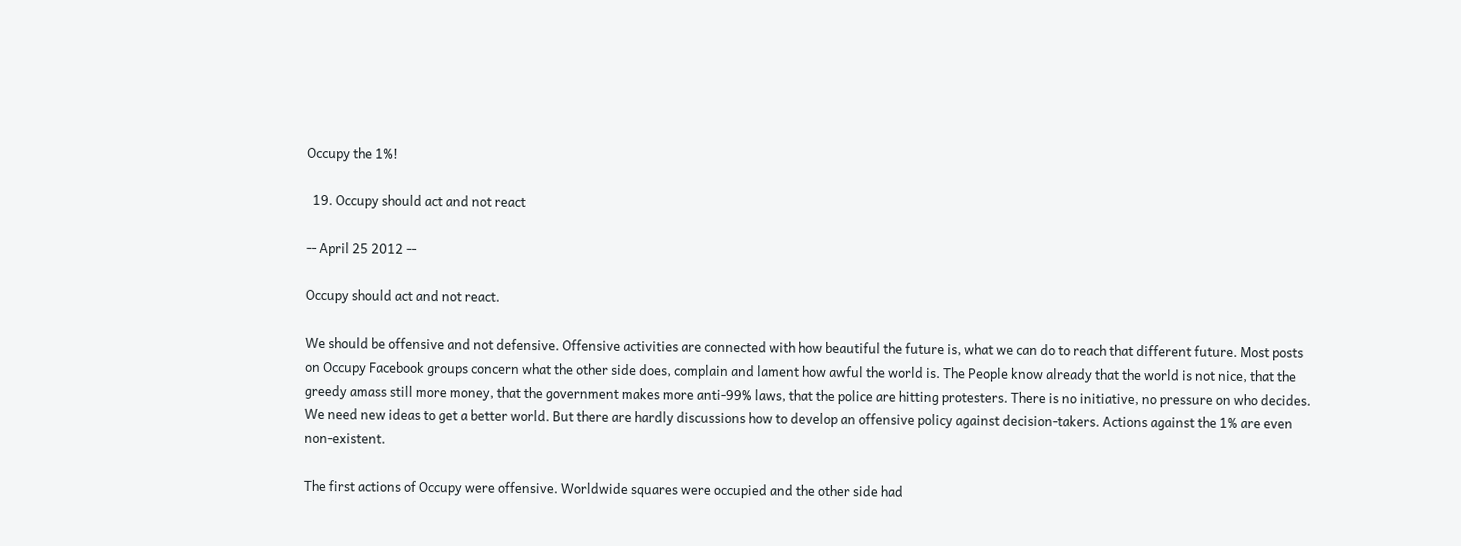Occupy the 1%!

  19. Occupy should act and not react

-- April 25 2012 --

Occupy should act and not react.

We should be offensive and not defensive. Offensive activities are connected with how beautiful the future is, what we can do to reach that different future. Most posts on Occupy Facebook groups concern what the other side does, complain and lament how awful the world is. The People know already that the world is not nice, that the greedy amass still more money, that the government makes more anti-99% laws, that the police are hitting protesters. There is no initiative, no pressure on who decides. We need new ideas to get a better world. But there are hardly discussions how to develop an offensive policy against decision-takers. Actions against the 1% are even non-existent.

The first actions of Occupy were offensive. Worldwide squares were occupied and the other side had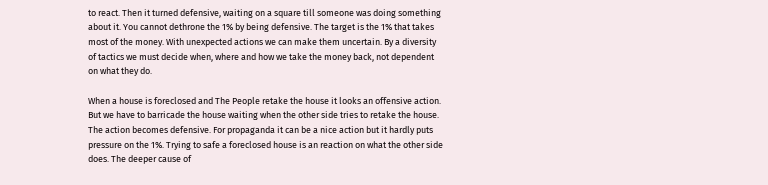to react. Then it turned defensive, waiting on a square till someone was doing something about it. You cannot dethrone the 1% by being defensive. The target is the 1% that takes most of the money. With unexpected actions we can make them uncertain. By a diversity of tactics we must decide when, where and how we take the money back, not dependent on what they do.

When a house is foreclosed and The People retake the house it looks an offensive action. But we have to barricade the house waiting when the other side tries to retake the house. The action becomes defensive. For propaganda it can be a nice action but it hardly puts pressure on the 1%. Trying to safe a foreclosed house is an reaction on what the other side does. The deeper cause of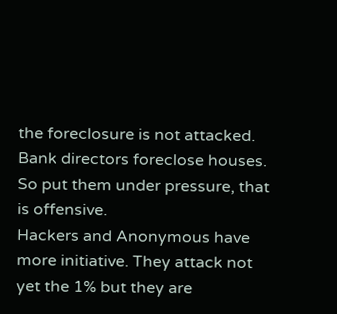the foreclosure is not attacked. Bank directors foreclose houses. So put them under pressure, that is offensive.
Hackers and Anonymous have more initiative. They attack not yet the 1% but they are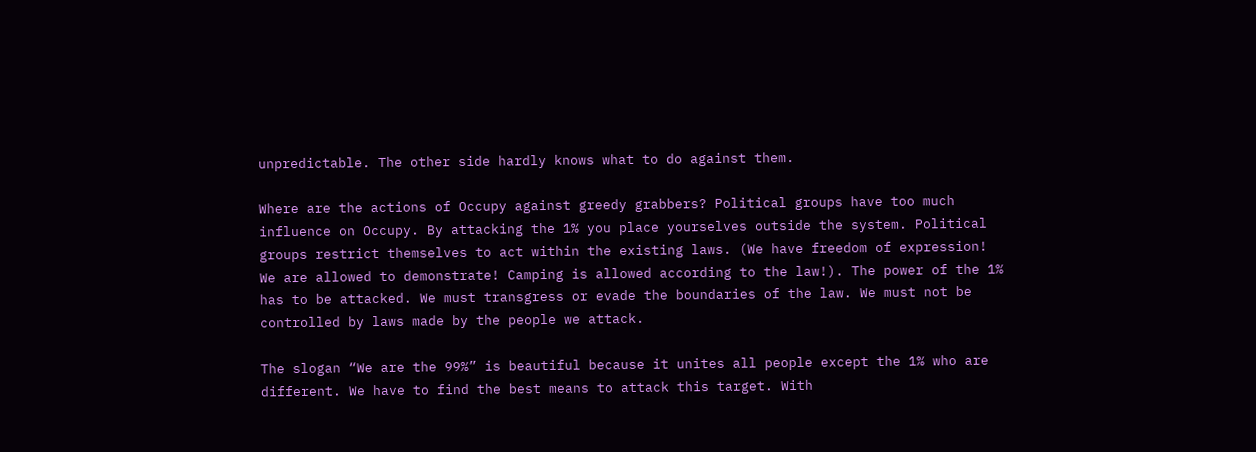unpredictable. The other side hardly knows what to do against them.

Where are the actions of Occupy against greedy grabbers? Political groups have too much influence on Occupy. By attacking the 1% you place yourselves outside the system. Political groups restrict themselves to act within the existing laws. (We have freedom of expression! We are allowed to demonstrate! Camping is allowed according to the law!). The power of the 1% has to be attacked. We must transgress or evade the boundaries of the law. We must not be controlled by laws made by the people we attack.

The slogan “We are the 99%” is beautiful because it unites all people except the 1% who are different. We have to find the best means to attack this target. With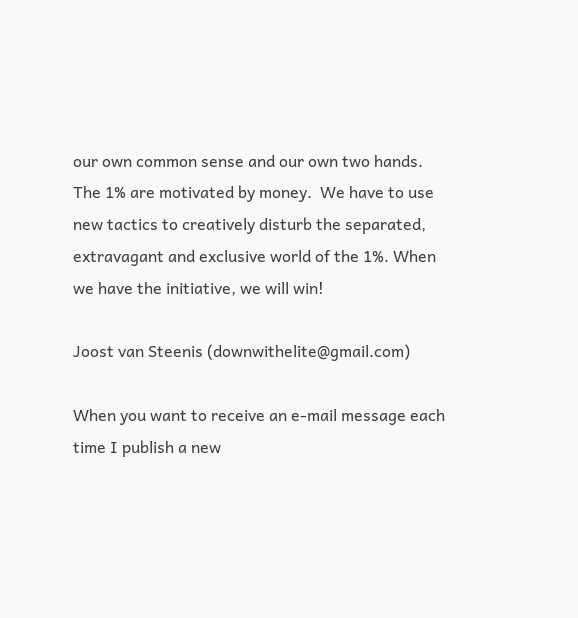our own common sense and our own two hands. The 1% are motivated by money.  We have to use new tactics to creatively disturb the separated, extravagant and exclusive world of the 1%. When we have the initiative, we will win!

Joost van Steenis (downwithelite@gmail.com)

When you want to receive an e-mail message each time I publish a new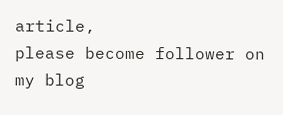article,
please become follower on my blog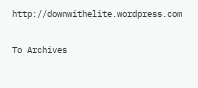http://downwithelite.wordpress.com

To Archives